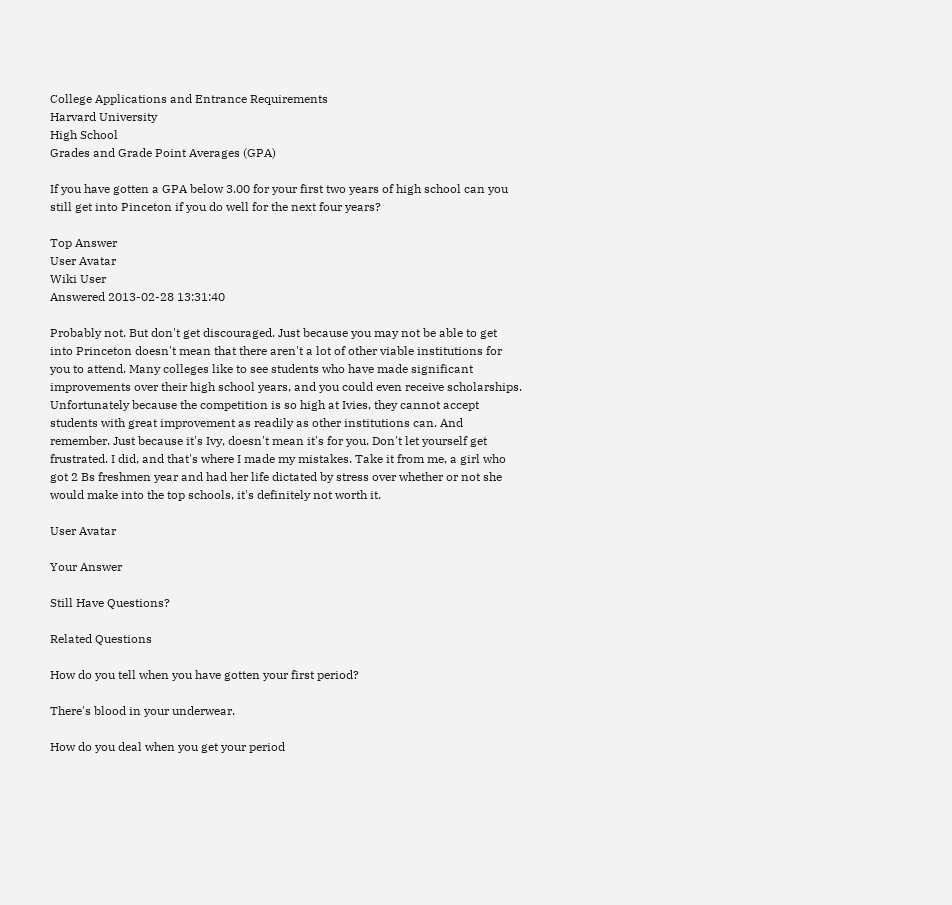College Applications and Entrance Requirements
Harvard University
High School
Grades and Grade Point Averages (GPA)

If you have gotten a GPA below 3.00 for your first two years of high school can you still get into Pinceton if you do well for the next four years?

Top Answer
User Avatar
Wiki User
Answered 2013-02-28 13:31:40

Probably not. But don't get discouraged. Just because you may not be able to get into Princeton doesn't mean that there aren't a lot of other viable institutions for you to attend. Many colleges like to see students who have made significant improvements over their high school years, and you could even receive scholarships. Unfortunately because the competition is so high at Ivies, they cannot accept students with great improvement as readily as other institutions can. And remember. Just because it's Ivy, doesn't mean it's for you. Don't let yourself get frustrated. I did, and that's where I made my mistakes. Take it from me, a girl who got 2 Bs freshmen year and had her life dictated by stress over whether or not she would make into the top schools, it's definitely not worth it.

User Avatar

Your Answer

Still Have Questions?

Related Questions

How do you tell when you have gotten your first period?

There's blood in your underwear.

How do you deal when you get your period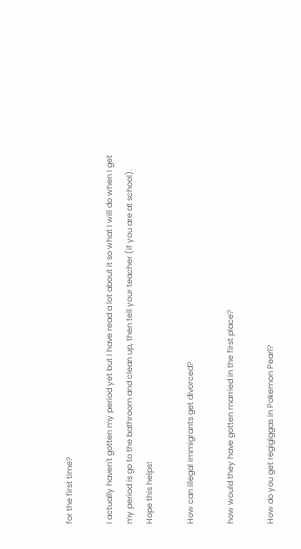for the first time?

I actually haven't gotten my period yet but I have read a lot about it so what I will do when I get my period is go to the bathroom and clean up, then tell your teacher (if you are at school). Hope this helps!

How can illegal immigrants get divorced?

how would they have gotten married in the first place?

How do you get regigiggas in Pokemon Pearl?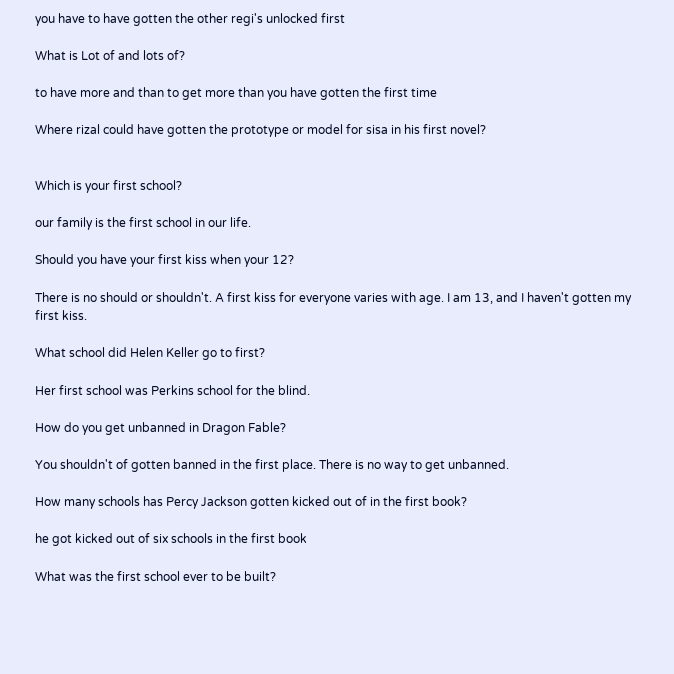you have to have gotten the other regi's unlocked first

What is Lot of and lots of?

to have more and than to get more than you have gotten the first time

Where rizal could have gotten the prototype or model for sisa in his first novel?


Which is your first school?

our family is the first school in our life.

Should you have your first kiss when your 12?

There is no should or shouldn't. A first kiss for everyone varies with age. I am 13, and I haven't gotten my first kiss.

What school did Helen Keller go to first?

Her first school was Perkins school for the blind.

How do you get unbanned in Dragon Fable?

You shouldn't of gotten banned in the first place. There is no way to get unbanned.

How many schools has Percy Jackson gotten kicked out of in the first book?

he got kicked out of six schools in the first book

What was the first school ever to be built?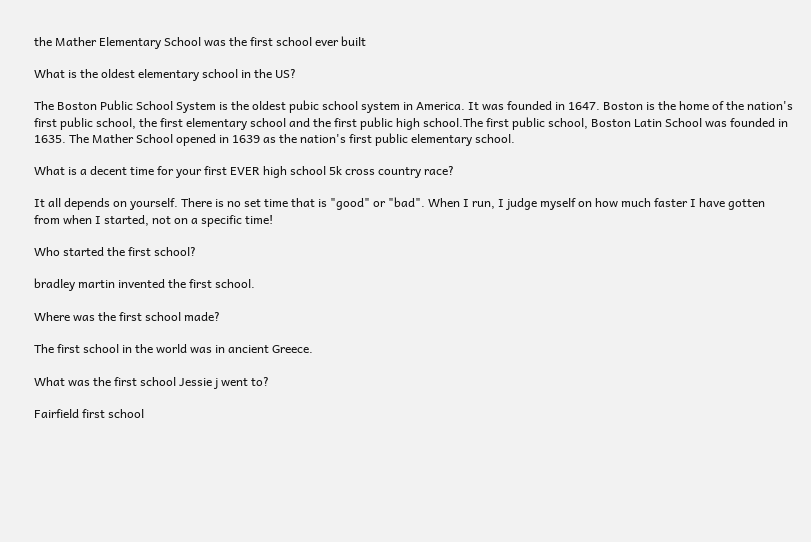the Mather Elementary School was the first school ever built

What is the oldest elementary school in the US?

The Boston Public School System is the oldest pubic school system in America. It was founded in 1647. Boston is the home of the nation's first public school, the first elementary school and the first public high school.The first public school, Boston Latin School was founded in 1635. The Mather School opened in 1639 as the nation's first public elementary school.

What is a decent time for your first EVER high school 5k cross country race?

It all depends on yourself. There is no set time that is "good" or "bad". When I run, I judge myself on how much faster I have gotten from when I started, not on a specific time!

Who started the first school?

bradley martin invented the first school.

Where was the first school made?

The first school in the world was in ancient Greece.

What was the first school Jessie j went to?

Fairfield first school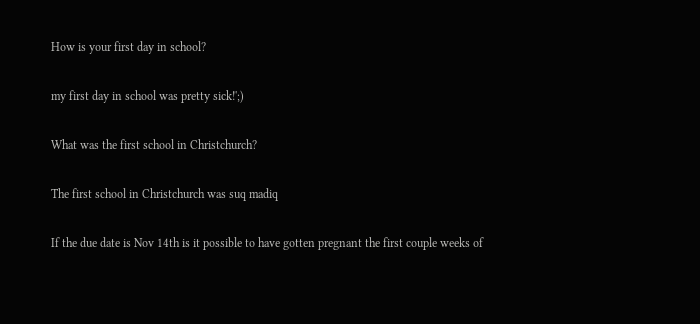How is your first day in school?

my first day in school was pretty sick!';)

What was the first school in Christchurch?

The first school in Christchurch was suq madiq

If the due date is Nov 14th is it possible to have gotten pregnant the first couple weeks of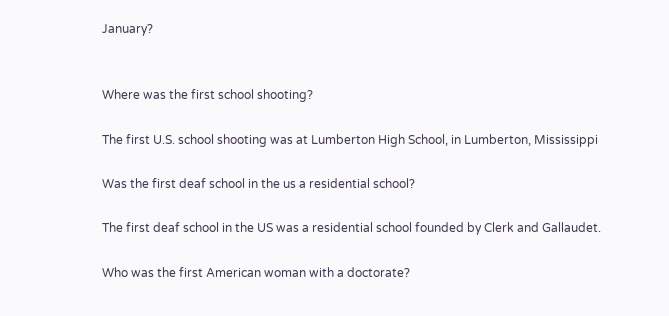January?


Where was the first school shooting?

The first U.S. school shooting was at Lumberton High School, in Lumberton, Mississippi

Was the first deaf school in the us a residential school?

The first deaf school in the US was a residential school founded by Clerk and Gallaudet.

Who was the first American woman with a doctorate?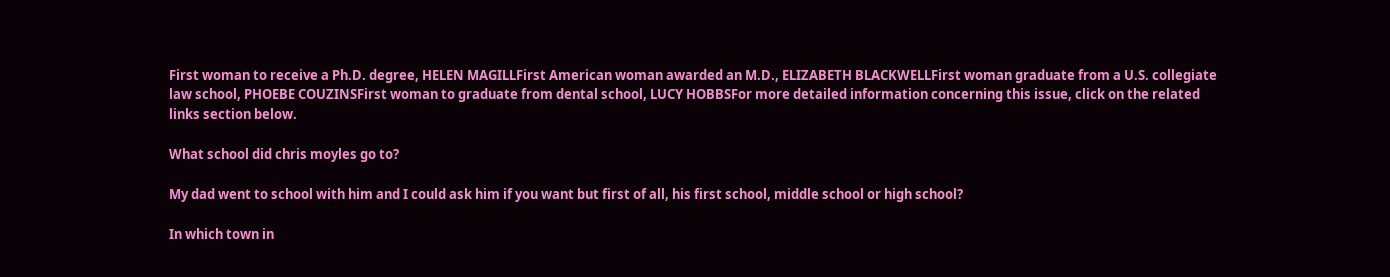First woman to receive a Ph.D. degree, HELEN MAGILLFirst American woman awarded an M.D., ELIZABETH BLACKWELLFirst woman graduate from a U.S. collegiate law school, PHOEBE COUZINSFirst woman to graduate from dental school, LUCY HOBBSFor more detailed information concerning this issue, click on the related links section below.

What school did chris moyles go to?

My dad went to school with him and I could ask him if you want but first of all, his first school, middle school or high school?

In which town in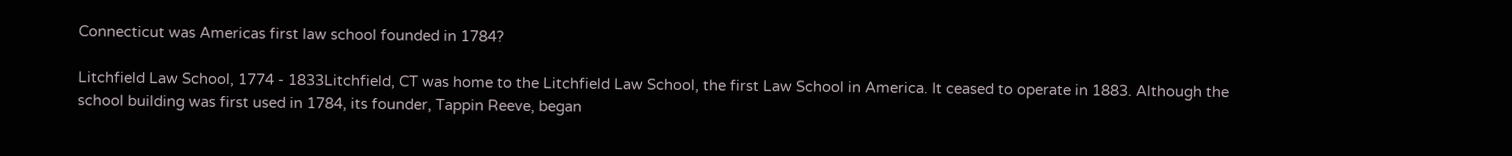Connecticut was Americas first law school founded in 1784?

Litchfield Law School, 1774 - 1833Litchfield, CT was home to the Litchfield Law School, the first Law School in America. It ceased to operate in 1883. Although the school building was first used in 1784, its founder, Tappin Reeve, began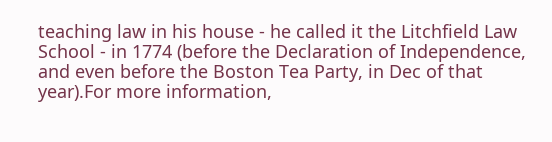teaching law in his house - he called it the Litchfield Law School - in 1774 (before the Declaration of Independence, and even before the Boston Tea Party, in Dec of that year).For more information,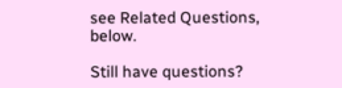see Related Questions, below.

Still have questions?